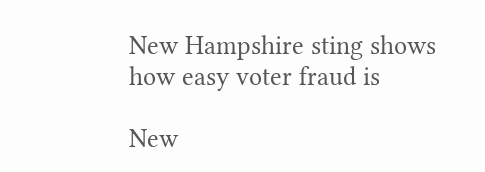New Hampshire sting shows how easy voter fraud is

New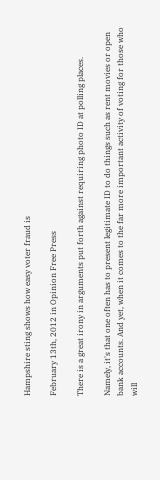Hampshire sting shows how easy voter fraud is

February 13th, 2012 in Opinion Free Press

There is a great irony in arguments put forth against requiring photo ID at polling places.

Namely, it's that one often has to present legitimate ID to do things such as rent movies or open bank accounts. And yet, when it comes to the far more important activity of voting for those who will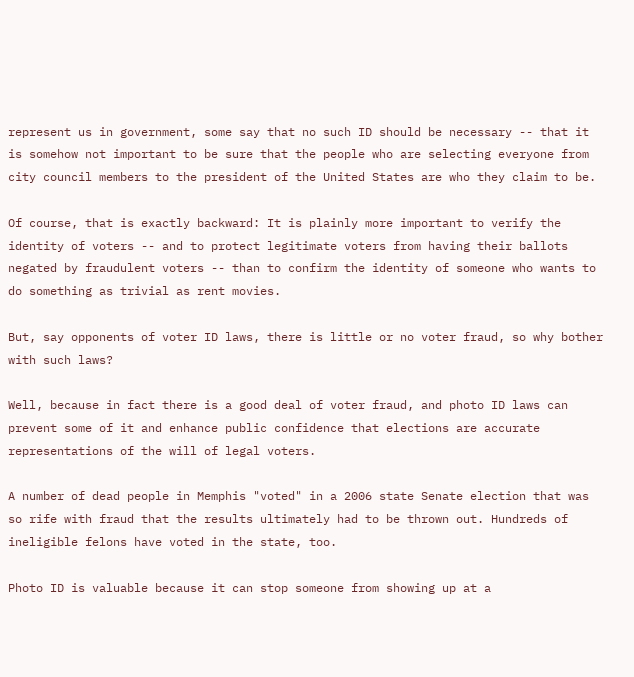represent us in government, some say that no such ID should be necessary -- that it is somehow not important to be sure that the people who are selecting everyone from city council members to the president of the United States are who they claim to be.

Of course, that is exactly backward: It is plainly more important to verify the identity of voters -- and to protect legitimate voters from having their ballots negated by fraudulent voters -- than to confirm the identity of someone who wants to do something as trivial as rent movies.

But, say opponents of voter ID laws, there is little or no voter fraud, so why bother with such laws?

Well, because in fact there is a good deal of voter fraud, and photo ID laws can prevent some of it and enhance public confidence that elections are accurate representations of the will of legal voters.

A number of dead people in Memphis "voted" in a 2006 state Senate election that was so rife with fraud that the results ultimately had to be thrown out. Hundreds of ineligible felons have voted in the state, too.

Photo ID is valuable because it can stop someone from showing up at a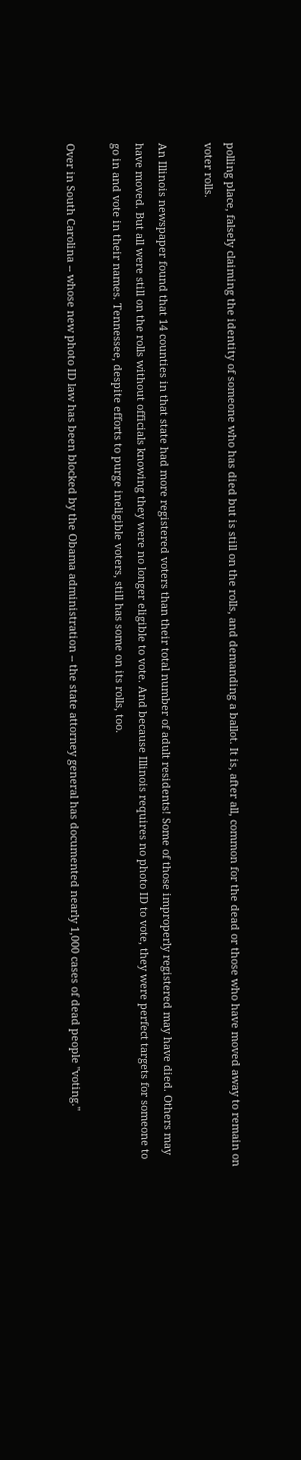polling place, falsely claiming the identity of someone who has died but is still on the rolls, and demanding a ballot. It is, after all, common for the dead or those who have moved away to remain on voter rolls.

An Illinois newspaper found that 14 counties in that state had more registered voters than their total number of adult residents! Some of those improperly registered may have died. Others may have moved. But all were still on the rolls without officials knowing they were no longer eligible to vote. And because Illinois requires no photo ID to vote, they were perfect targets for someone to go in and vote in their names. Tennessee, despite efforts to purge ineligible voters, still has some on its rolls, too.

Over in South Carolina -- whose new photo ID law has been blocked by the Obama administration -- the state attorney general has documented nearly 1,000 cases of dead people "voting."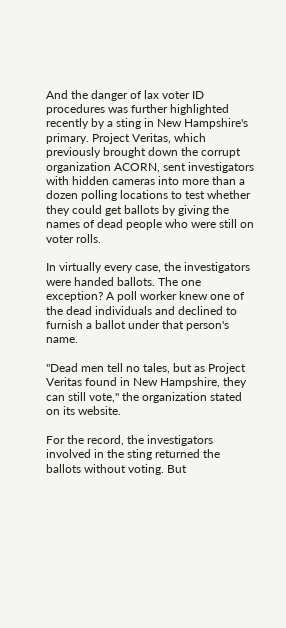And the danger of lax voter ID procedures was further highlighted recently by a sting in New Hampshire's primary. Project Veritas, which previously brought down the corrupt organization ACORN, sent investigators with hidden cameras into more than a dozen polling locations to test whether they could get ballots by giving the names of dead people who were still on voter rolls.

In virtually every case, the investigators were handed ballots. The one exception? A poll worker knew one of the dead individuals and declined to furnish a ballot under that person's name.

"Dead men tell no tales, but as Project Veritas found in New Hampshire, they can still vote," the organization stated on its website.

For the record, the investigators involved in the sting returned the ballots without voting. But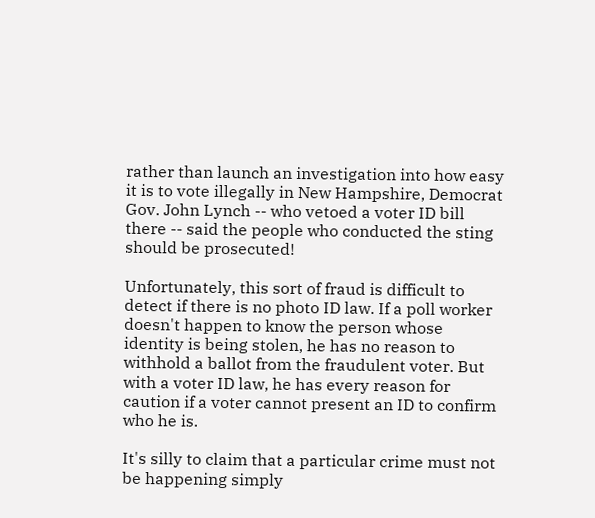rather than launch an investigation into how easy it is to vote illegally in New Hampshire, Democrat Gov. John Lynch -- who vetoed a voter ID bill there -- said the people who conducted the sting should be prosecuted!

Unfortunately, this sort of fraud is difficult to detect if there is no photo ID law. If a poll worker doesn't happen to know the person whose identity is being stolen, he has no reason to withhold a ballot from the fraudulent voter. But with a voter ID law, he has every reason for caution if a voter cannot present an ID to confirm who he is.

It's silly to claim that a particular crime must not be happening simply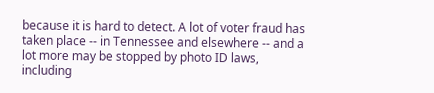because it is hard to detect. A lot of voter fraud has taken place -- in Tennessee and elsewhere -- and a lot more may be stopped by photo ID laws, including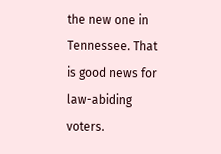the new one in Tennessee. That is good news for law-abiding voters.